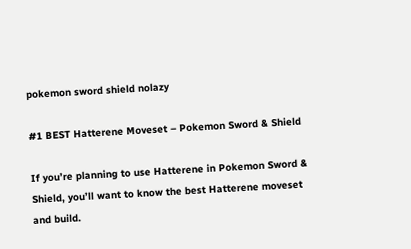pokemon sword shield nolazy

#1 BEST Hatterene Moveset – Pokemon Sword & Shield

If you’re planning to use Hatterene in Pokemon Sword & Shield, you’ll want to know the best Hatterene moveset and build.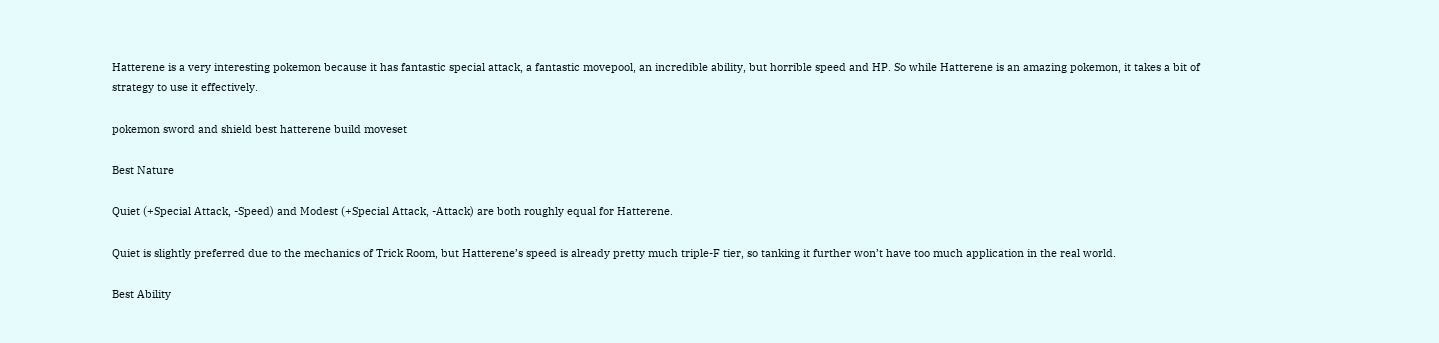Hatterene is a very interesting pokemon because it has fantastic special attack, a fantastic movepool, an incredible ability, but horrible speed and HP. So while Hatterene is an amazing pokemon, it takes a bit of strategy to use it effectively.

pokemon sword and shield best hatterene build moveset

Best Nature

Quiet (+Special Attack, -Speed) and Modest (+Special Attack, -Attack) are both roughly equal for Hatterene.

Quiet is slightly preferred due to the mechanics of Trick Room, but Hatterene’s speed is already pretty much triple-F tier, so tanking it further won’t have too much application in the real world.

Best Ability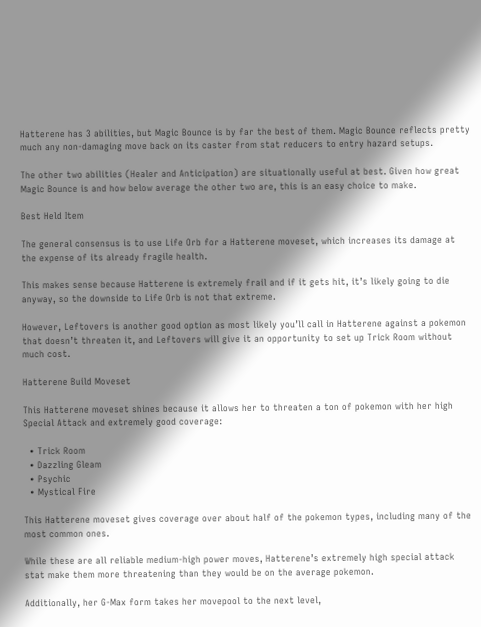Hatterene has 3 abilities, but Magic Bounce is by far the best of them. Magic Bounce reflects pretty much any non-damaging move back on its caster from stat reducers to entry hazard setups.

The other two abilities (Healer and Anticipation) are situationally useful at best. Given how great Magic Bounce is and how below average the other two are, this is an easy choice to make.

Best Held Item

The general consensus is to use Life Orb for a Hatterene moveset, which increases its damage at the expense of its already fragile health.

This makes sense because Hatterene is extremely frail and if it gets hit, it’s likely going to die anyway, so the downside to Life Orb is not that extreme.

However, Leftovers is another good option as most likely you’ll call in Hatterene against a pokemon that doesn’t threaten it, and Leftovers will give it an opportunity to set up Trick Room without much cost.

Hatterene Build Moveset

This Hatterene moveset shines because it allows her to threaten a ton of pokemon with her high Special Attack and extremely good coverage:

  • Trick Room
  • Dazzling Gleam
  • Psychic
  • Mystical Fire

This Hatterene moveset gives coverage over about half of the pokemon types, including many of the most common ones.

While these are all reliable medium-high power moves, Hatterene’s extremely high special attack stat make them more threatening than they would be on the average pokemon.

Additionally, her G-Max form takes her movepool to the next level,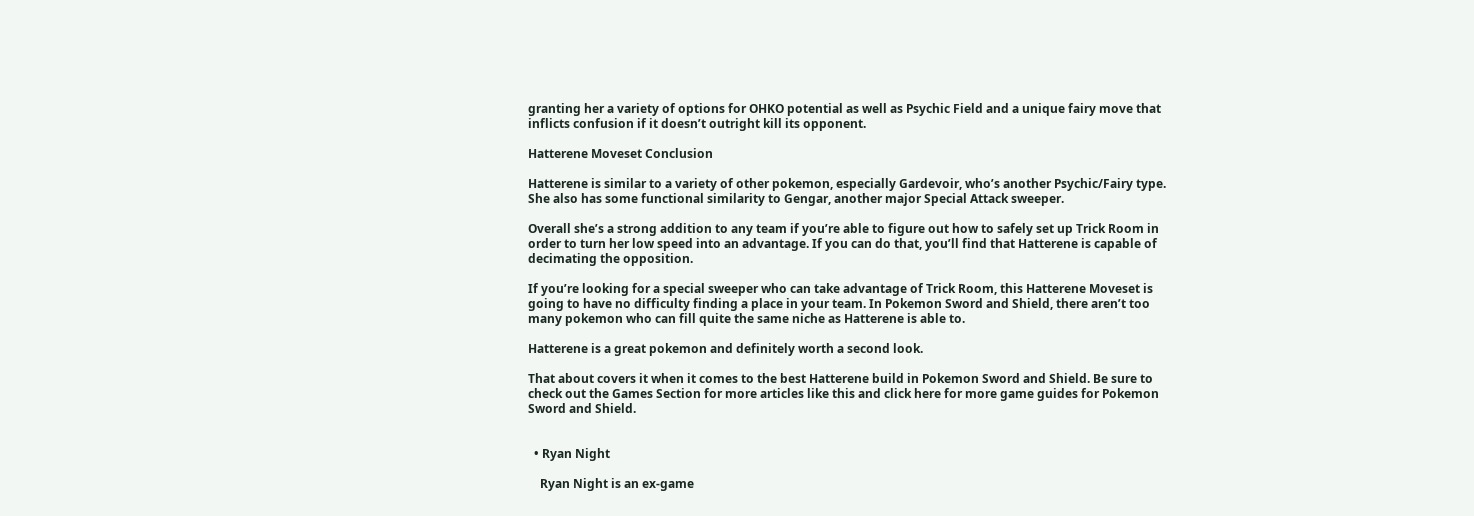granting her a variety of options for OHKO potential as well as Psychic Field and a unique fairy move that inflicts confusion if it doesn’t outright kill its opponent.

Hatterene Moveset Conclusion

Hatterene is similar to a variety of other pokemon, especially Gardevoir, who’s another Psychic/Fairy type. She also has some functional similarity to Gengar, another major Special Attack sweeper.

Overall she’s a strong addition to any team if you’re able to figure out how to safely set up Trick Room in order to turn her low speed into an advantage. If you can do that, you’ll find that Hatterene is capable of decimating the opposition.

If you’re looking for a special sweeper who can take advantage of Trick Room, this Hatterene Moveset is going to have no difficulty finding a place in your team. In Pokemon Sword and Shield, there aren’t too many pokemon who can fill quite the same niche as Hatterene is able to.

Hatterene is a great pokemon and definitely worth a second look.

That about covers it when it comes to the best Hatterene build in Pokemon Sword and Shield. Be sure to check out the Games Section for more articles like this and click here for more game guides for Pokemon Sword and Shield.


  • Ryan Night

    Ryan Night is an ex-game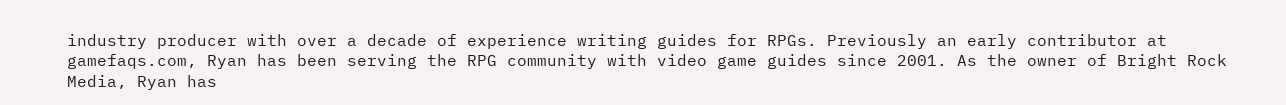industry producer with over a decade of experience writing guides for RPGs. Previously an early contributor at gamefaqs.com, Ryan has been serving the RPG community with video game guides since 2001. As the owner of Bright Rock Media, Ryan has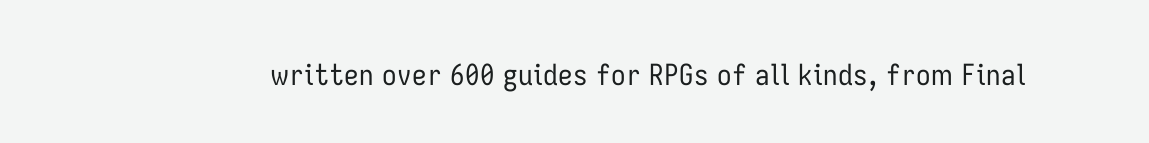written over 600 guides for RPGs of all kinds, from Final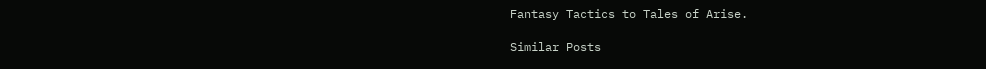Fantasy Tactics to Tales of Arise.

Similar Posts